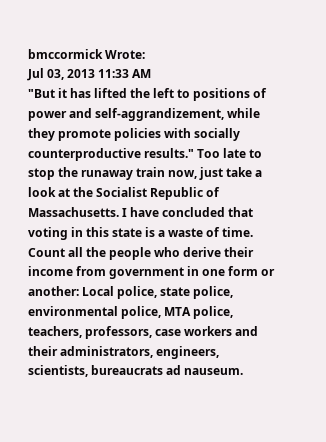bmccormick Wrote:
Jul 03, 2013 11:33 AM
"But it has lifted the left to positions of power and self-aggrandizement, while they promote policies with socially counterproductive results." Too late to stop the runaway train now, just take a look at the Socialist Republic of Massachusetts. I have concluded that voting in this state is a waste of time. Count all the people who derive their income from government in one form or another: Local police, state police, environmental police, MTA police, teachers, professors, case workers and their administrators, engineers, scientists, bureaucrats ad nauseum.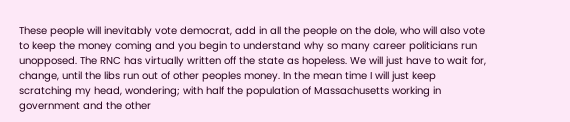These people will inevitably vote democrat, add in all the people on the dole, who will also vote to keep the money coming and you begin to understand why so many career politicians run unopposed. The RNC has virtually written off the state as hopeless. We will just have to wait for, change, until the libs run out of other peoples money. In the mean time I will just keep scratching my head, wondering; with half the population of Massachusetts working in government and the other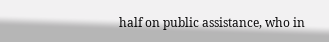half on public assistance, who in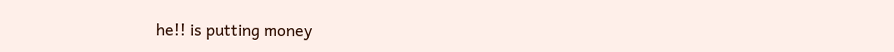he!! is putting money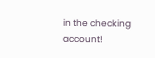in the checking account!